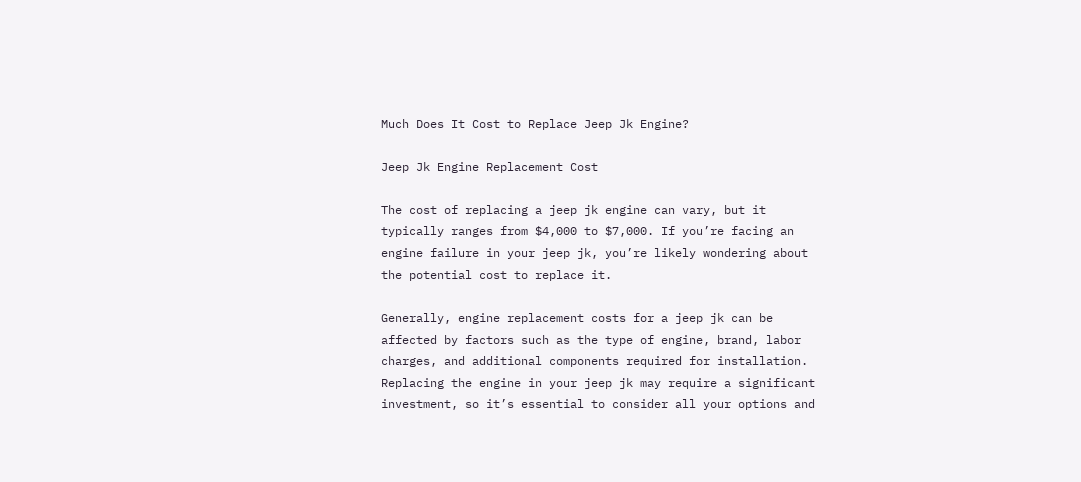Much Does It Cost to Replace Jeep Jk Engine?

Jeep Jk Engine Replacement Cost

The cost of replacing a jeep jk engine can vary, but it typically ranges from $4,000 to $7,000. If you’re facing an engine failure in your jeep jk, you’re likely wondering about the potential cost to replace it.

Generally, engine replacement costs for a jeep jk can be affected by factors such as the type of engine, brand, labor charges, and additional components required for installation. Replacing the engine in your jeep jk may require a significant investment, so it’s essential to consider all your options and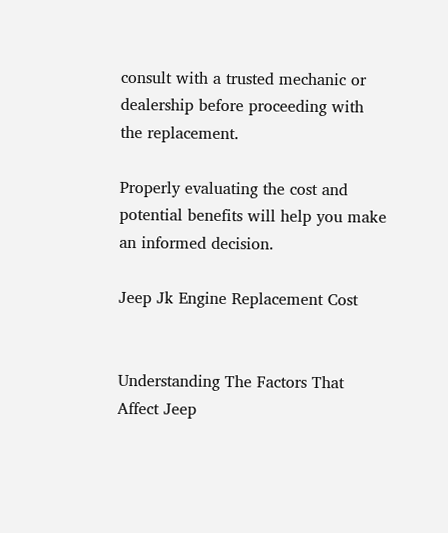consult with a trusted mechanic or dealership before proceeding with the replacement.

Properly evaluating the cost and potential benefits will help you make an informed decision.

Jeep Jk Engine Replacement Cost


Understanding The Factors That Affect Jeep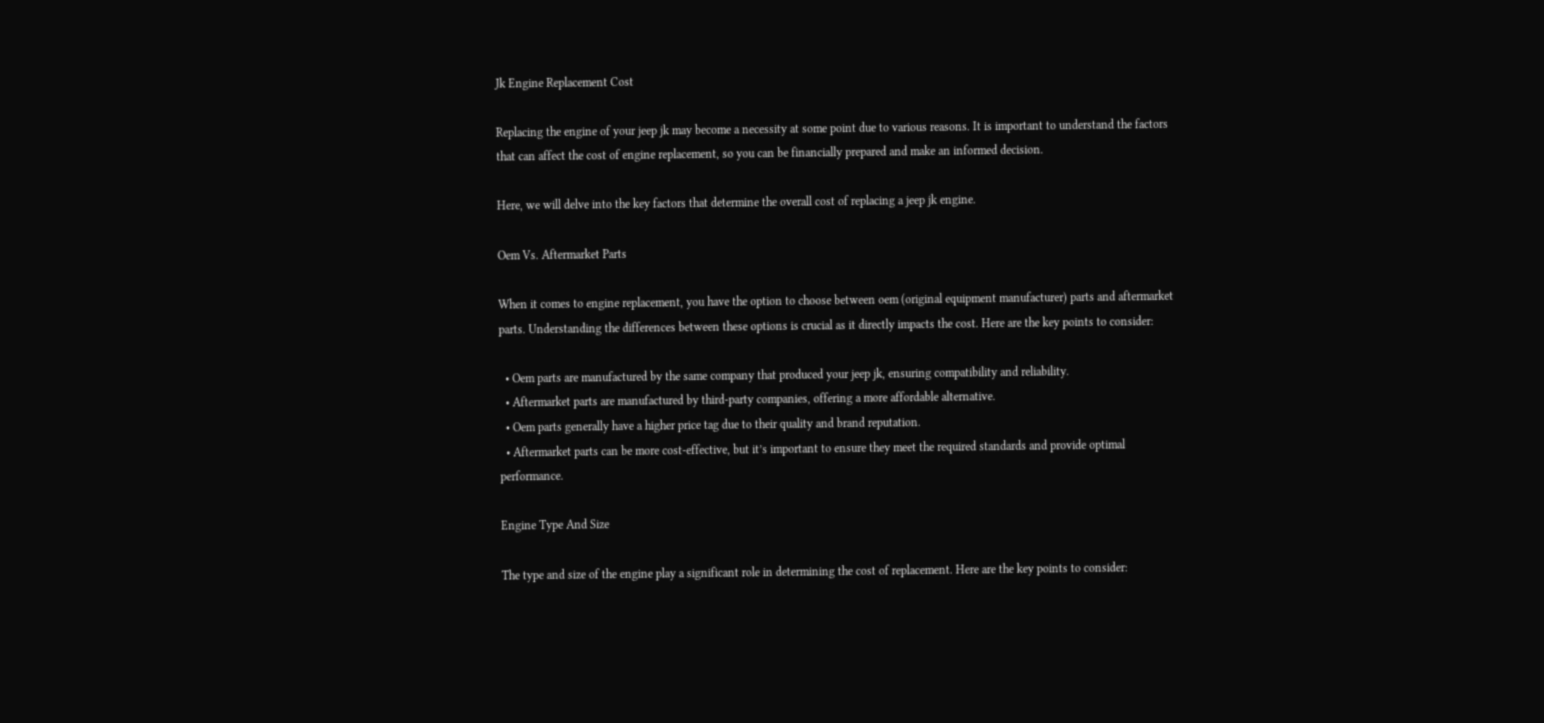Jk Engine Replacement Cost

Replacing the engine of your jeep jk may become a necessity at some point due to various reasons. It is important to understand the factors that can affect the cost of engine replacement, so you can be financially prepared and make an informed decision.

Here, we will delve into the key factors that determine the overall cost of replacing a jeep jk engine.

Oem Vs. Aftermarket Parts

When it comes to engine replacement, you have the option to choose between oem (original equipment manufacturer) parts and aftermarket parts. Understanding the differences between these options is crucial as it directly impacts the cost. Here are the key points to consider:

  • Oem parts are manufactured by the same company that produced your jeep jk, ensuring compatibility and reliability.
  • Aftermarket parts are manufactured by third-party companies, offering a more affordable alternative.
  • Oem parts generally have a higher price tag due to their quality and brand reputation.
  • Aftermarket parts can be more cost-effective, but it’s important to ensure they meet the required standards and provide optimal performance.

Engine Type And Size

The type and size of the engine play a significant role in determining the cost of replacement. Here are the key points to consider: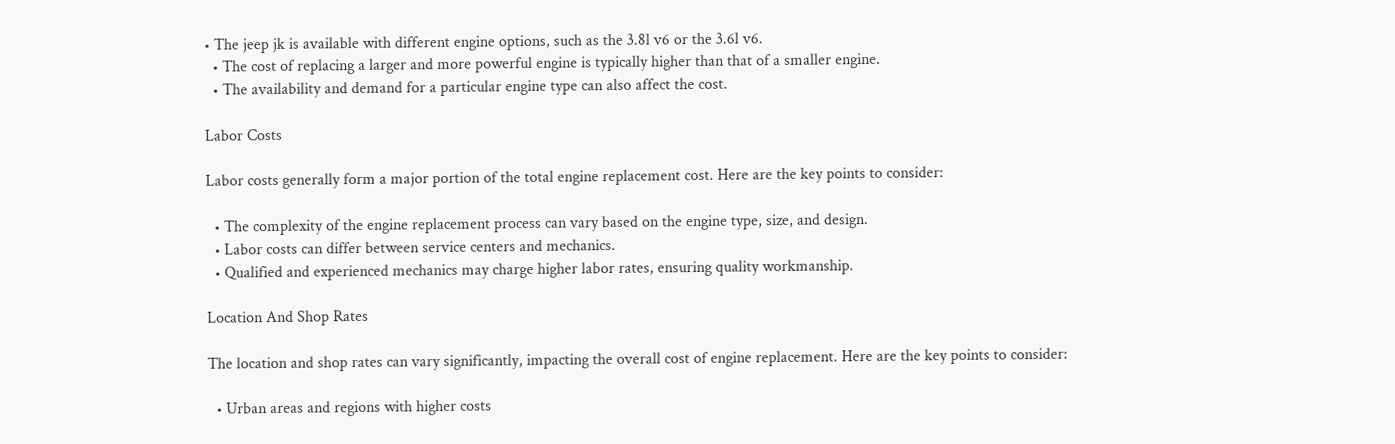• The jeep jk is available with different engine options, such as the 3.8l v6 or the 3.6l v6.
  • The cost of replacing a larger and more powerful engine is typically higher than that of a smaller engine.
  • The availability and demand for a particular engine type can also affect the cost.

Labor Costs

Labor costs generally form a major portion of the total engine replacement cost. Here are the key points to consider:

  • The complexity of the engine replacement process can vary based on the engine type, size, and design.
  • Labor costs can differ between service centers and mechanics.
  • Qualified and experienced mechanics may charge higher labor rates, ensuring quality workmanship.

Location And Shop Rates

The location and shop rates can vary significantly, impacting the overall cost of engine replacement. Here are the key points to consider:

  • Urban areas and regions with higher costs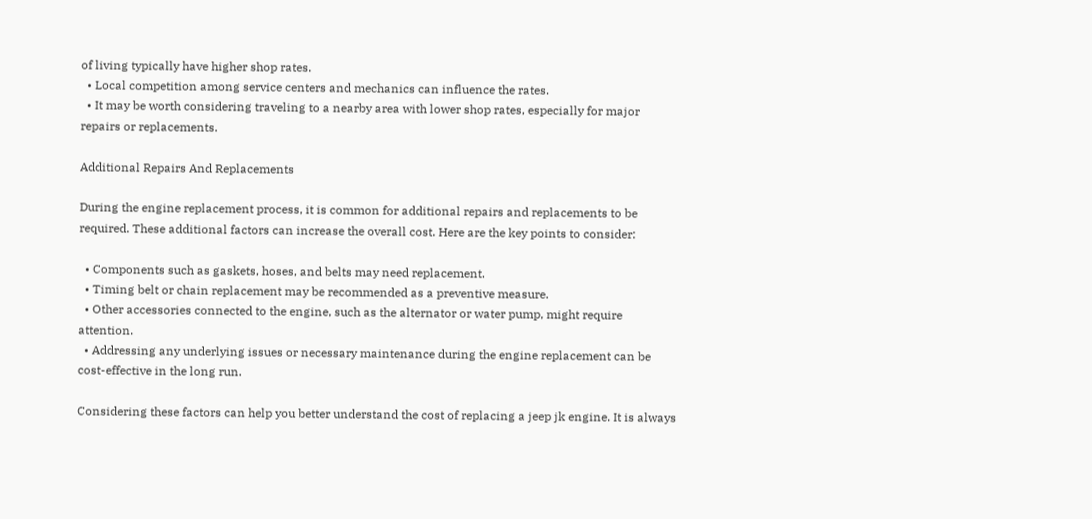of living typically have higher shop rates.
  • Local competition among service centers and mechanics can influence the rates.
  • It may be worth considering traveling to a nearby area with lower shop rates, especially for major repairs or replacements.

Additional Repairs And Replacements

During the engine replacement process, it is common for additional repairs and replacements to be required. These additional factors can increase the overall cost. Here are the key points to consider:

  • Components such as gaskets, hoses, and belts may need replacement.
  • Timing belt or chain replacement may be recommended as a preventive measure.
  • Other accessories connected to the engine, such as the alternator or water pump, might require attention.
  • Addressing any underlying issues or necessary maintenance during the engine replacement can be cost-effective in the long run.

Considering these factors can help you better understand the cost of replacing a jeep jk engine. It is always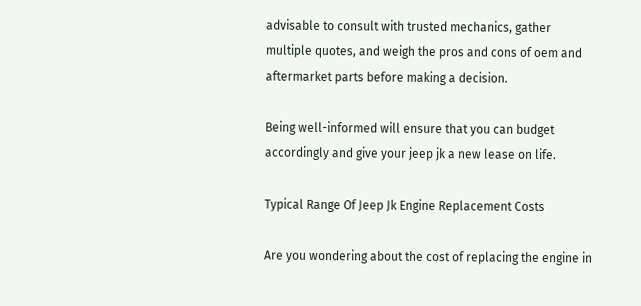advisable to consult with trusted mechanics, gather multiple quotes, and weigh the pros and cons of oem and aftermarket parts before making a decision.

Being well-informed will ensure that you can budget accordingly and give your jeep jk a new lease on life.

Typical Range Of Jeep Jk Engine Replacement Costs

Are you wondering about the cost of replacing the engine in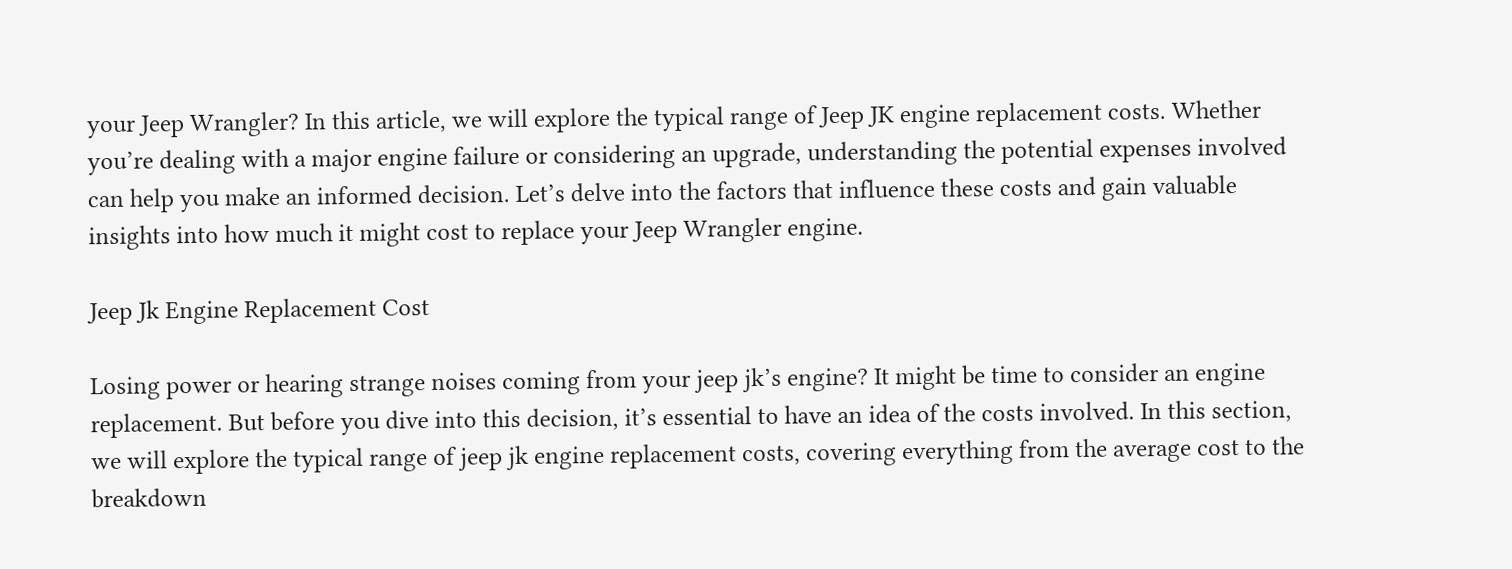your Jeep Wrangler? In this article, we will explore the typical range of Jeep JK engine replacement costs. Whether you’re dealing with a major engine failure or considering an upgrade, understanding the potential expenses involved can help you make an informed decision. Let’s delve into the factors that influence these costs and gain valuable insights into how much it might cost to replace your Jeep Wrangler engine.

Jeep Jk Engine Replacement Cost

Losing power or hearing strange noises coming from your jeep jk’s engine? It might be time to consider an engine replacement. But before you dive into this decision, it’s essential to have an idea of the costs involved. In this section, we will explore the typical range of jeep jk engine replacement costs, covering everything from the average cost to the breakdown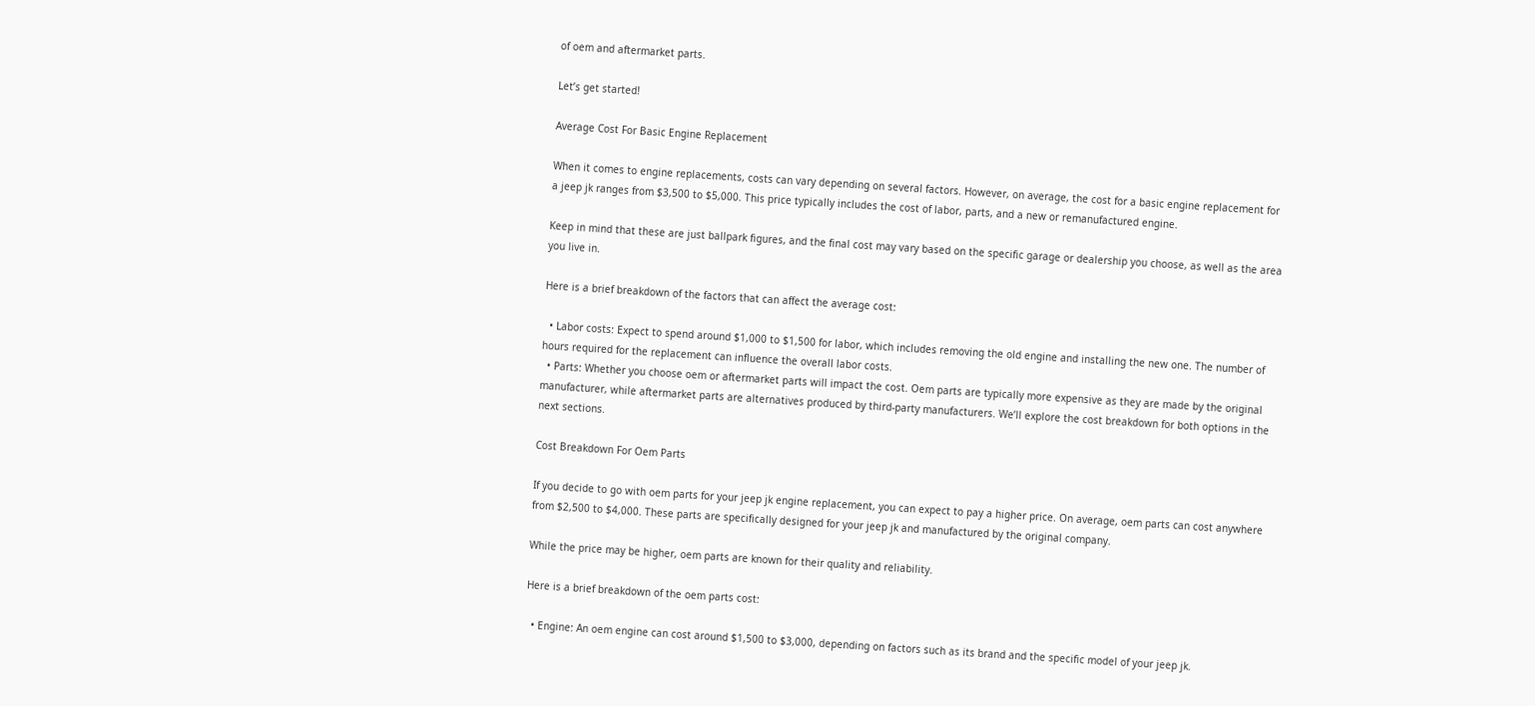of oem and aftermarket parts.

Let’s get started!

Average Cost For Basic Engine Replacement

When it comes to engine replacements, costs can vary depending on several factors. However, on average, the cost for a basic engine replacement for a jeep jk ranges from $3,500 to $5,000. This price typically includes the cost of labor, parts, and a new or remanufactured engine.

Keep in mind that these are just ballpark figures, and the final cost may vary based on the specific garage or dealership you choose, as well as the area you live in.

Here is a brief breakdown of the factors that can affect the average cost:

  • Labor costs: Expect to spend around $1,000 to $1,500 for labor, which includes removing the old engine and installing the new one. The number of hours required for the replacement can influence the overall labor costs.
  • Parts: Whether you choose oem or aftermarket parts will impact the cost. Oem parts are typically more expensive as they are made by the original manufacturer, while aftermarket parts are alternatives produced by third-party manufacturers. We’ll explore the cost breakdown for both options in the next sections.

Cost Breakdown For Oem Parts

If you decide to go with oem parts for your jeep jk engine replacement, you can expect to pay a higher price. On average, oem parts can cost anywhere from $2,500 to $4,000. These parts are specifically designed for your jeep jk and manufactured by the original company.

While the price may be higher, oem parts are known for their quality and reliability.

Here is a brief breakdown of the oem parts cost:

  • Engine: An oem engine can cost around $1,500 to $3,000, depending on factors such as its brand and the specific model of your jeep jk.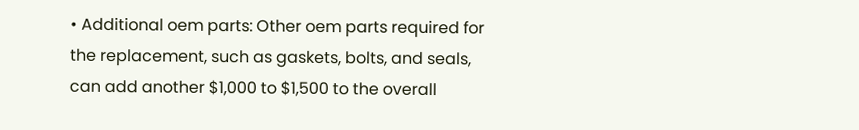• Additional oem parts: Other oem parts required for the replacement, such as gaskets, bolts, and seals, can add another $1,000 to $1,500 to the overall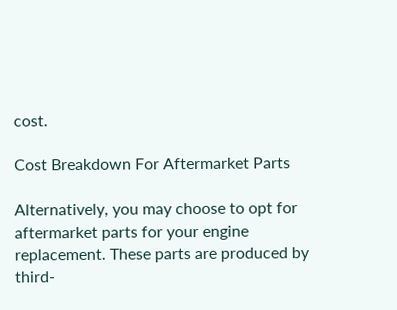cost.

Cost Breakdown For Aftermarket Parts

Alternatively, you may choose to opt for aftermarket parts for your engine replacement. These parts are produced by third-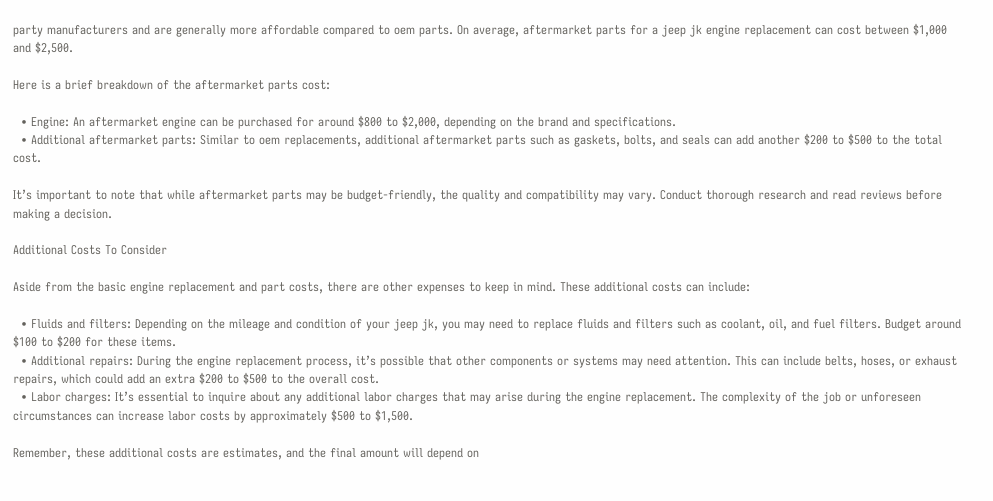party manufacturers and are generally more affordable compared to oem parts. On average, aftermarket parts for a jeep jk engine replacement can cost between $1,000 and $2,500.

Here is a brief breakdown of the aftermarket parts cost:

  • Engine: An aftermarket engine can be purchased for around $800 to $2,000, depending on the brand and specifications.
  • Additional aftermarket parts: Similar to oem replacements, additional aftermarket parts such as gaskets, bolts, and seals can add another $200 to $500 to the total cost.

It’s important to note that while aftermarket parts may be budget-friendly, the quality and compatibility may vary. Conduct thorough research and read reviews before making a decision.

Additional Costs To Consider

Aside from the basic engine replacement and part costs, there are other expenses to keep in mind. These additional costs can include:

  • Fluids and filters: Depending on the mileage and condition of your jeep jk, you may need to replace fluids and filters such as coolant, oil, and fuel filters. Budget around $100 to $200 for these items.
  • Additional repairs: During the engine replacement process, it’s possible that other components or systems may need attention. This can include belts, hoses, or exhaust repairs, which could add an extra $200 to $500 to the overall cost.
  • Labor charges: It’s essential to inquire about any additional labor charges that may arise during the engine replacement. The complexity of the job or unforeseen circumstances can increase labor costs by approximately $500 to $1,500.

Remember, these additional costs are estimates, and the final amount will depend on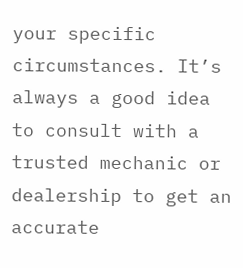your specific circumstances. It’s always a good idea to consult with a trusted mechanic or dealership to get an accurate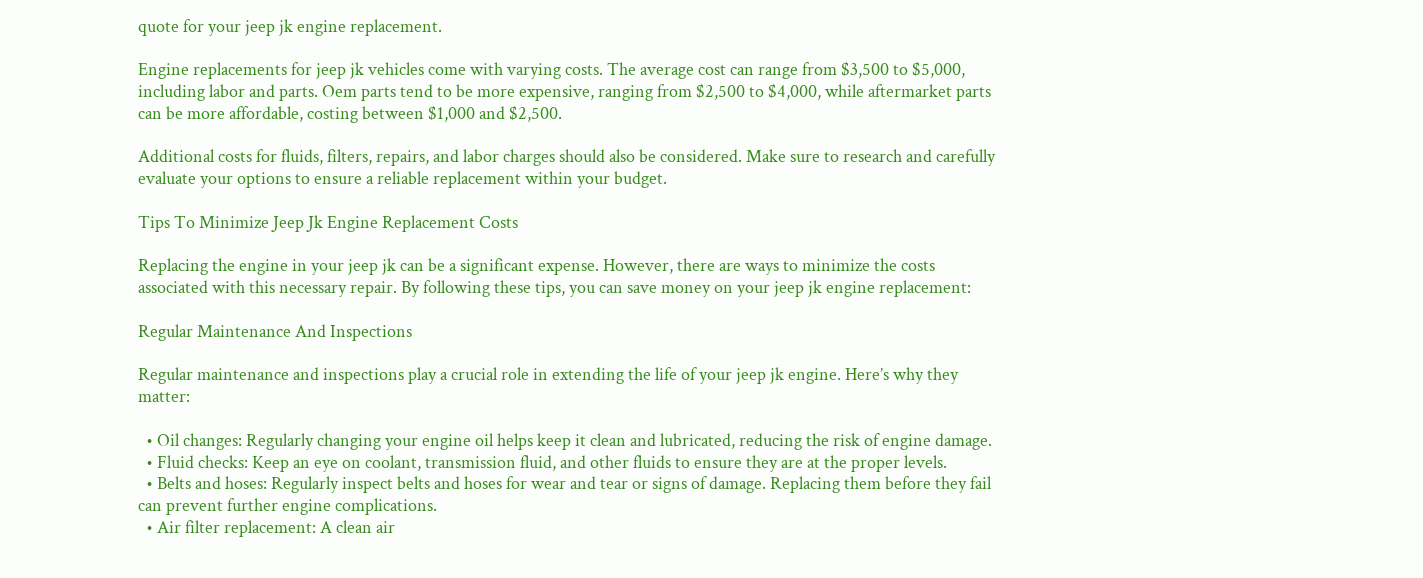quote for your jeep jk engine replacement.

Engine replacements for jeep jk vehicles come with varying costs. The average cost can range from $3,500 to $5,000, including labor and parts. Oem parts tend to be more expensive, ranging from $2,500 to $4,000, while aftermarket parts can be more affordable, costing between $1,000 and $2,500.

Additional costs for fluids, filters, repairs, and labor charges should also be considered. Make sure to research and carefully evaluate your options to ensure a reliable replacement within your budget.

Tips To Minimize Jeep Jk Engine Replacement Costs

Replacing the engine in your jeep jk can be a significant expense. However, there are ways to minimize the costs associated with this necessary repair. By following these tips, you can save money on your jeep jk engine replacement:

Regular Maintenance And Inspections

Regular maintenance and inspections play a crucial role in extending the life of your jeep jk engine. Here’s why they matter:

  • Oil changes: Regularly changing your engine oil helps keep it clean and lubricated, reducing the risk of engine damage.
  • Fluid checks: Keep an eye on coolant, transmission fluid, and other fluids to ensure they are at the proper levels.
  • Belts and hoses: Regularly inspect belts and hoses for wear and tear or signs of damage. Replacing them before they fail can prevent further engine complications.
  • Air filter replacement: A clean air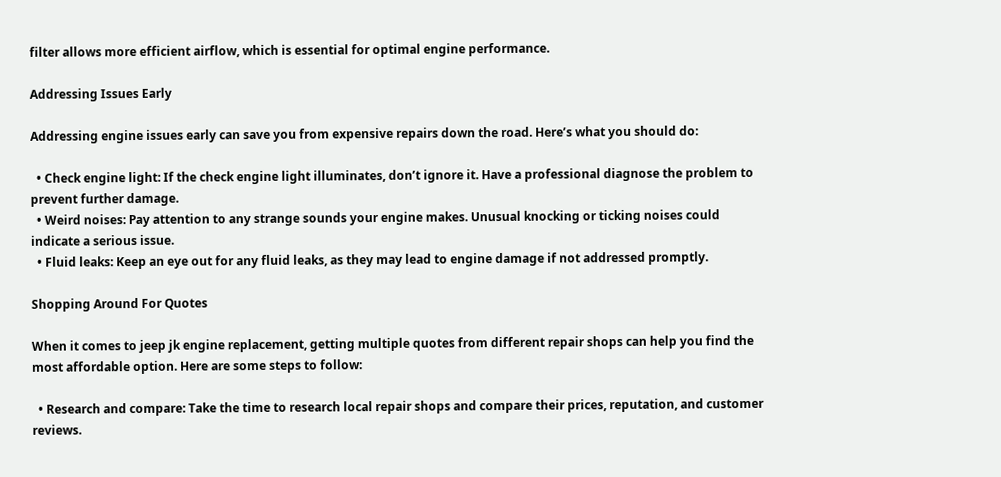filter allows more efficient airflow, which is essential for optimal engine performance.

Addressing Issues Early

Addressing engine issues early can save you from expensive repairs down the road. Here’s what you should do:

  • Check engine light: If the check engine light illuminates, don’t ignore it. Have a professional diagnose the problem to prevent further damage.
  • Weird noises: Pay attention to any strange sounds your engine makes. Unusual knocking or ticking noises could indicate a serious issue.
  • Fluid leaks: Keep an eye out for any fluid leaks, as they may lead to engine damage if not addressed promptly.

Shopping Around For Quotes

When it comes to jeep jk engine replacement, getting multiple quotes from different repair shops can help you find the most affordable option. Here are some steps to follow:

  • Research and compare: Take the time to research local repair shops and compare their prices, reputation, and customer reviews.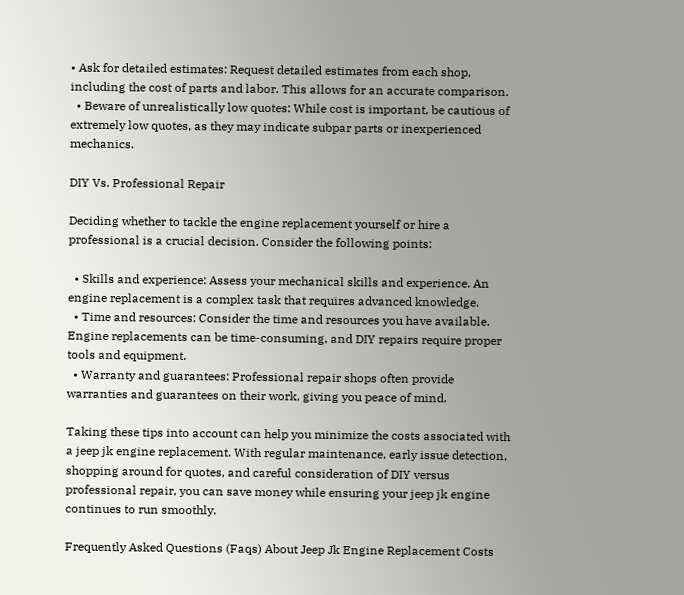• Ask for detailed estimates: Request detailed estimates from each shop, including the cost of parts and labor. This allows for an accurate comparison.
  • Beware of unrealistically low quotes: While cost is important, be cautious of extremely low quotes, as they may indicate subpar parts or inexperienced mechanics.

DIY Vs. Professional Repair

Deciding whether to tackle the engine replacement yourself or hire a professional is a crucial decision. Consider the following points:

  • Skills and experience: Assess your mechanical skills and experience. An engine replacement is a complex task that requires advanced knowledge.
  • Time and resources: Consider the time and resources you have available. Engine replacements can be time-consuming, and DIY repairs require proper tools and equipment.
  • Warranty and guarantees: Professional repair shops often provide warranties and guarantees on their work, giving you peace of mind.

Taking these tips into account can help you minimize the costs associated with a jeep jk engine replacement. With regular maintenance, early issue detection, shopping around for quotes, and careful consideration of DIY versus professional repair, you can save money while ensuring your jeep jk engine continues to run smoothly.

Frequently Asked Questions (Faqs) About Jeep Jk Engine Replacement Costs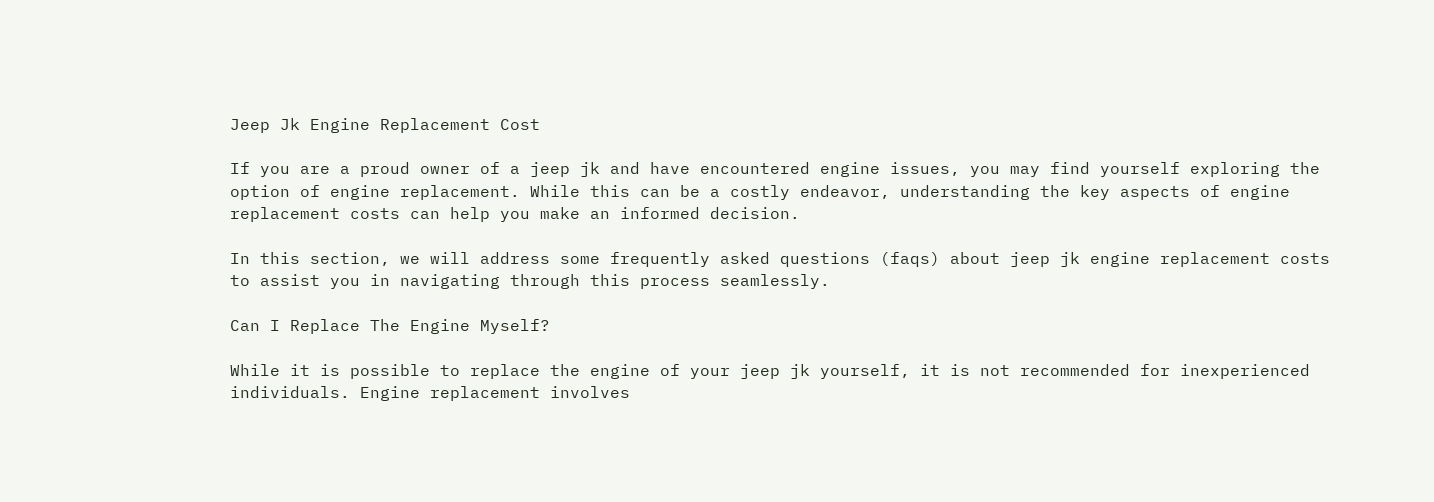Jeep Jk Engine Replacement Cost

If you are a proud owner of a jeep jk and have encountered engine issues, you may find yourself exploring the option of engine replacement. While this can be a costly endeavor, understanding the key aspects of engine replacement costs can help you make an informed decision.

In this section, we will address some frequently asked questions (faqs) about jeep jk engine replacement costs to assist you in navigating through this process seamlessly.

Can I Replace The Engine Myself?

While it is possible to replace the engine of your jeep jk yourself, it is not recommended for inexperienced individuals. Engine replacement involves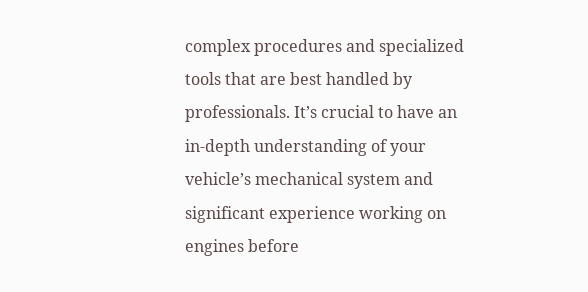complex procedures and specialized tools that are best handled by professionals. It’s crucial to have an in-depth understanding of your vehicle’s mechanical system and significant experience working on engines before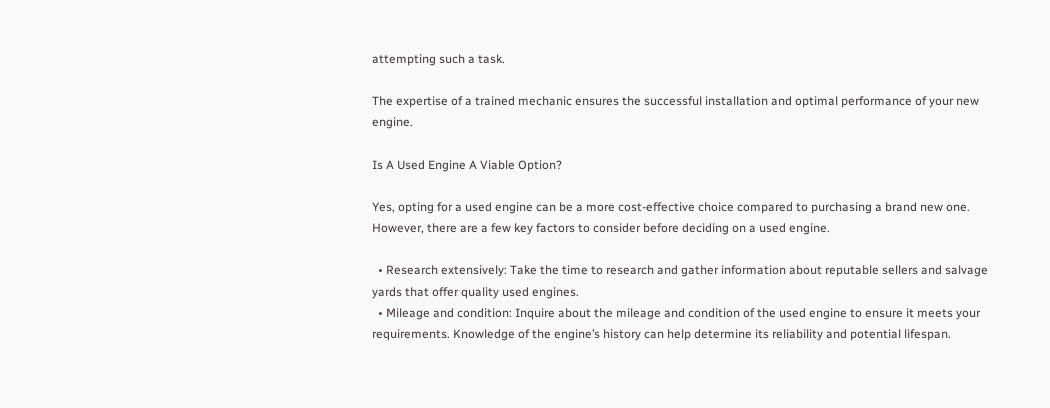attempting such a task.

The expertise of a trained mechanic ensures the successful installation and optimal performance of your new engine.

Is A Used Engine A Viable Option?

Yes, opting for a used engine can be a more cost-effective choice compared to purchasing a brand new one. However, there are a few key factors to consider before deciding on a used engine.

  • Research extensively: Take the time to research and gather information about reputable sellers and salvage yards that offer quality used engines.
  • Mileage and condition: Inquire about the mileage and condition of the used engine to ensure it meets your requirements. Knowledge of the engine’s history can help determine its reliability and potential lifespan.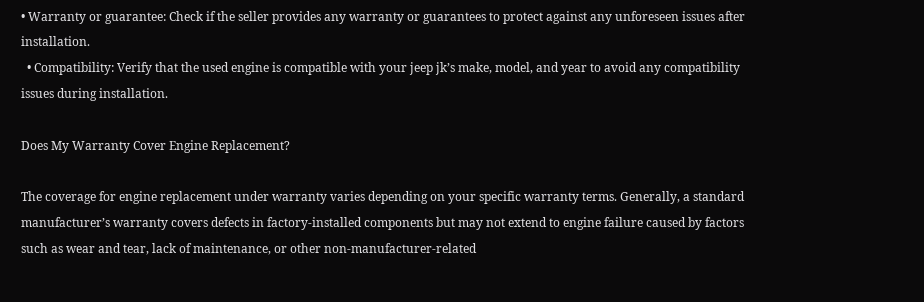• Warranty or guarantee: Check if the seller provides any warranty or guarantees to protect against any unforeseen issues after installation.
  • Compatibility: Verify that the used engine is compatible with your jeep jk’s make, model, and year to avoid any compatibility issues during installation.

Does My Warranty Cover Engine Replacement?

The coverage for engine replacement under warranty varies depending on your specific warranty terms. Generally, a standard manufacturer’s warranty covers defects in factory-installed components but may not extend to engine failure caused by factors such as wear and tear, lack of maintenance, or other non-manufacturer-related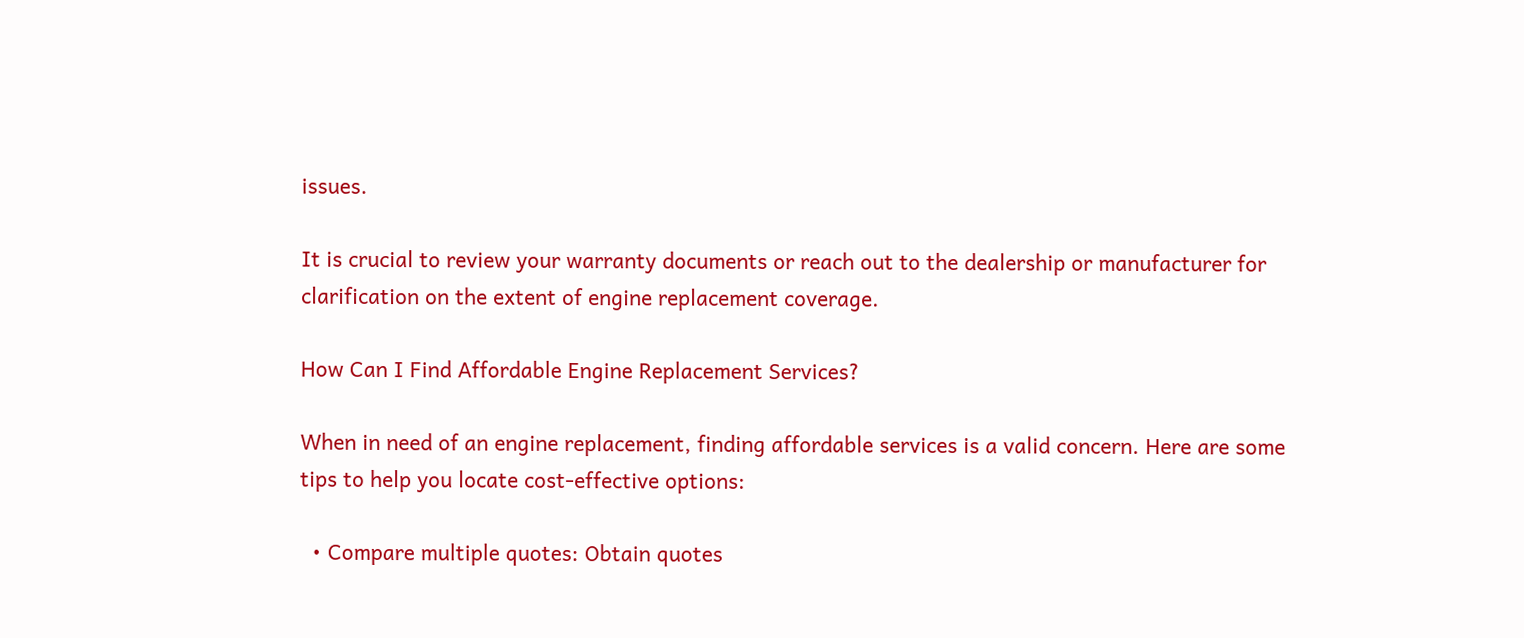issues.

It is crucial to review your warranty documents or reach out to the dealership or manufacturer for clarification on the extent of engine replacement coverage.

How Can I Find Affordable Engine Replacement Services?

When in need of an engine replacement, finding affordable services is a valid concern. Here are some tips to help you locate cost-effective options:

  • Compare multiple quotes: Obtain quotes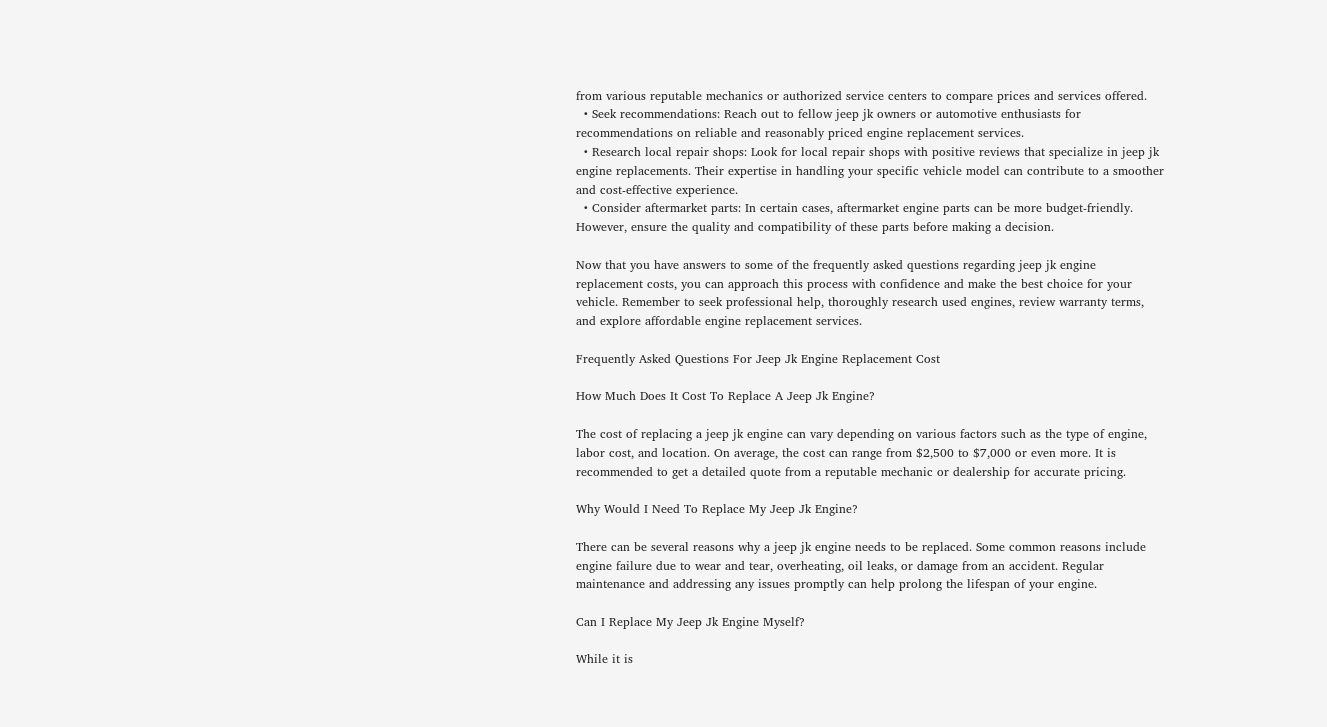from various reputable mechanics or authorized service centers to compare prices and services offered.
  • Seek recommendations: Reach out to fellow jeep jk owners or automotive enthusiasts for recommendations on reliable and reasonably priced engine replacement services.
  • Research local repair shops: Look for local repair shops with positive reviews that specialize in jeep jk engine replacements. Their expertise in handling your specific vehicle model can contribute to a smoother and cost-effective experience.
  • Consider aftermarket parts: In certain cases, aftermarket engine parts can be more budget-friendly. However, ensure the quality and compatibility of these parts before making a decision.

Now that you have answers to some of the frequently asked questions regarding jeep jk engine replacement costs, you can approach this process with confidence and make the best choice for your vehicle. Remember to seek professional help, thoroughly research used engines, review warranty terms, and explore affordable engine replacement services.

Frequently Asked Questions For Jeep Jk Engine Replacement Cost

How Much Does It Cost To Replace A Jeep Jk Engine?

The cost of replacing a jeep jk engine can vary depending on various factors such as the type of engine, labor cost, and location. On average, the cost can range from $2,500 to $7,000 or even more. It is recommended to get a detailed quote from a reputable mechanic or dealership for accurate pricing.

Why Would I Need To Replace My Jeep Jk Engine?

There can be several reasons why a jeep jk engine needs to be replaced. Some common reasons include engine failure due to wear and tear, overheating, oil leaks, or damage from an accident. Regular maintenance and addressing any issues promptly can help prolong the lifespan of your engine.

Can I Replace My Jeep Jk Engine Myself?

While it is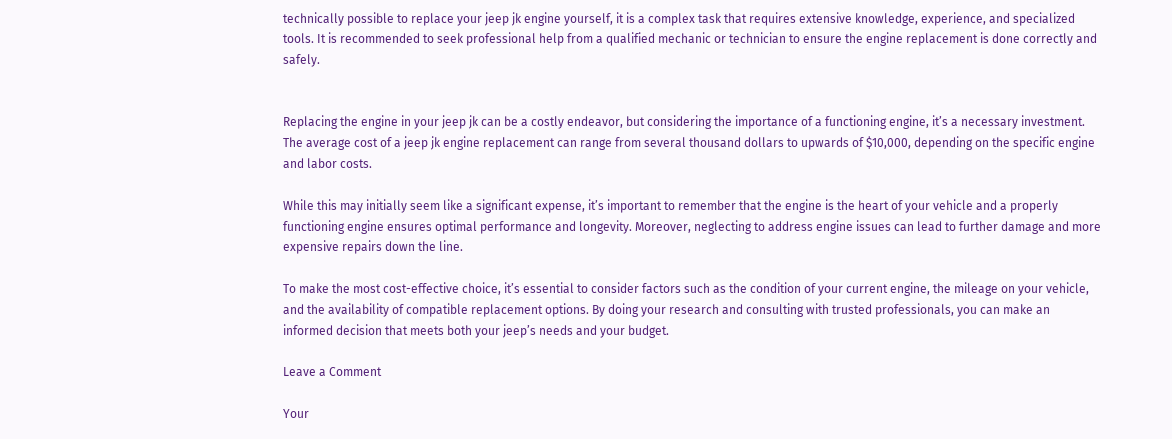technically possible to replace your jeep jk engine yourself, it is a complex task that requires extensive knowledge, experience, and specialized tools. It is recommended to seek professional help from a qualified mechanic or technician to ensure the engine replacement is done correctly and safely.


Replacing the engine in your jeep jk can be a costly endeavor, but considering the importance of a functioning engine, it’s a necessary investment. The average cost of a jeep jk engine replacement can range from several thousand dollars to upwards of $10,000, depending on the specific engine and labor costs.

While this may initially seem like a significant expense, it’s important to remember that the engine is the heart of your vehicle and a properly functioning engine ensures optimal performance and longevity. Moreover, neglecting to address engine issues can lead to further damage and more expensive repairs down the line.

To make the most cost-effective choice, it’s essential to consider factors such as the condition of your current engine, the mileage on your vehicle, and the availability of compatible replacement options. By doing your research and consulting with trusted professionals, you can make an informed decision that meets both your jeep’s needs and your budget.

Leave a Comment

Your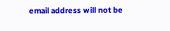email address will not be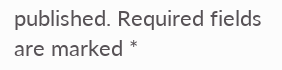published. Required fields are marked *